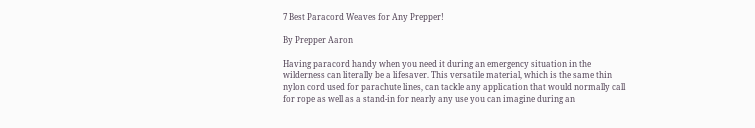7 Best Paracord Weaves for Any Prepper!

By Prepper Aaron

Having paracord handy when you need it during an emergency situation in the wilderness can literally be a lifesaver. This versatile material, which is the same thin nylon cord used for parachute lines, can tackle any application that would normally call for rope as well as a stand-in for nearly any use you can imagine during an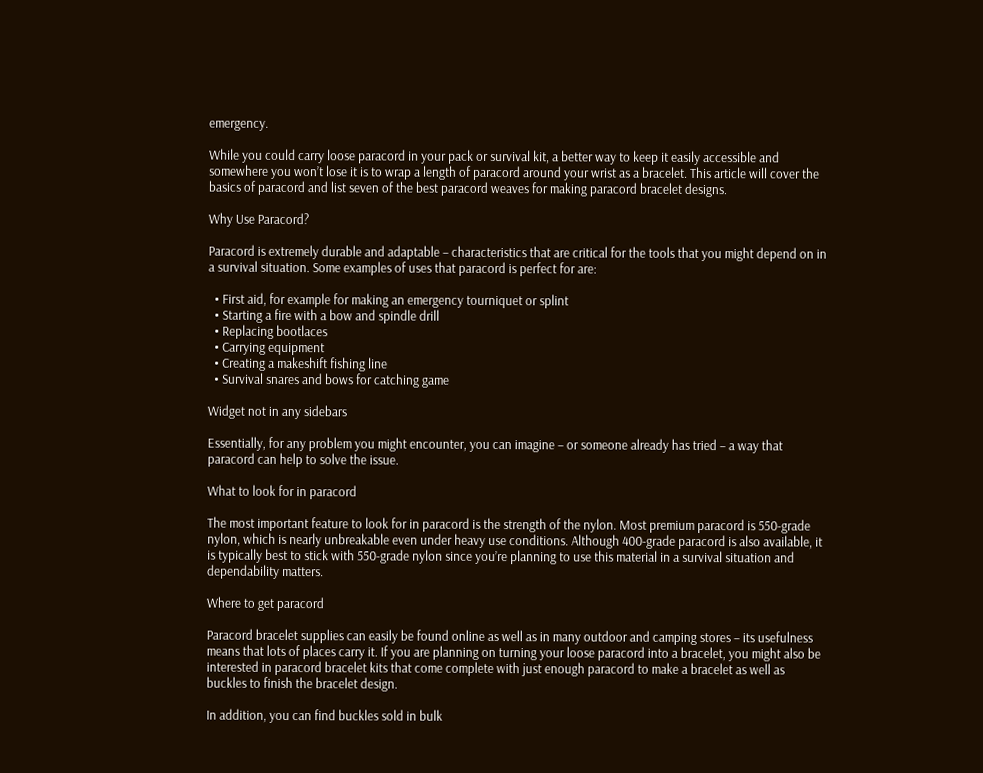emergency.

While you could carry loose paracord in your pack or survival kit, a better way to keep it easily accessible and somewhere you won’t lose it is to wrap a length of paracord around your wrist as a bracelet. This article will cover the basics of paracord and list seven of the best paracord weaves for making paracord bracelet designs.

Why Use Paracord?

Paracord is extremely durable and adaptable – characteristics that are critical for the tools that you might depend on in a survival situation. Some examples of uses that paracord is perfect for are:

  • First aid, for example for making an emergency tourniquet or splint
  • Starting a fire with a bow and spindle drill
  • Replacing bootlaces
  • Carrying equipment
  • Creating a makeshift fishing line
  • Survival snares and bows for catching game

Widget not in any sidebars

Essentially, for any problem you might encounter, you can imagine – or someone already has tried – a way that paracord can help to solve the issue.

What to look for in paracord

The most important feature to look for in paracord is the strength of the nylon. Most premium paracord is 550-grade nylon, which is nearly unbreakable even under heavy use conditions. Although 400-grade paracord is also available, it is typically best to stick with 550-grade nylon since you’re planning to use this material in a survival situation and dependability matters.

Where to get paracord

Paracord bracelet supplies can easily be found online as well as in many outdoor and camping stores – its usefulness means that lots of places carry it. If you are planning on turning your loose paracord into a bracelet, you might also be interested in paracord bracelet kits that come complete with just enough paracord to make a bracelet as well as buckles to finish the bracelet design.

In addition, you can find buckles sold in bulk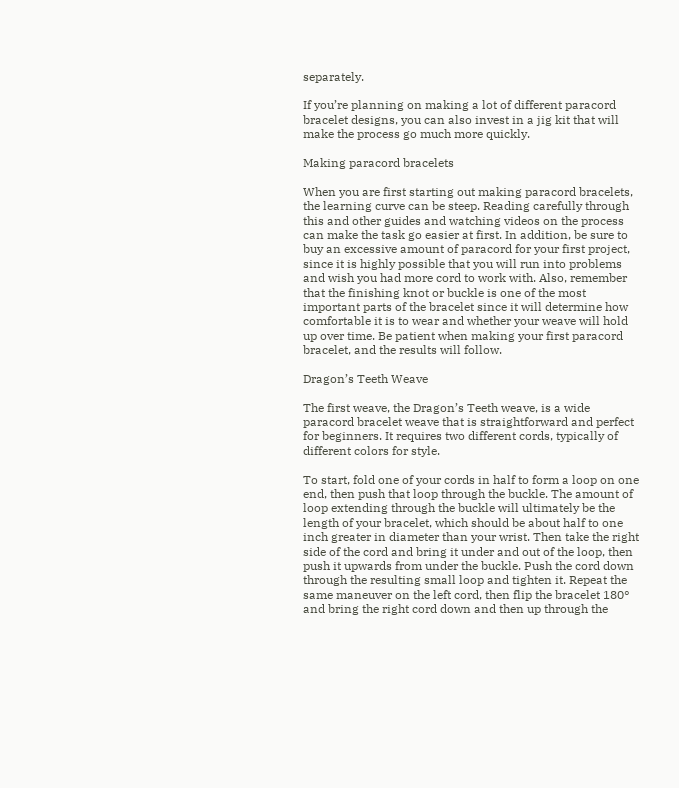separately.

If you’re planning on making a lot of different paracord bracelet designs, you can also invest in a jig kit that will make the process go much more quickly.

Making paracord bracelets

When you are first starting out making paracord bracelets, the learning curve can be steep. Reading carefully through this and other guides and watching videos on the process can make the task go easier at first. In addition, be sure to buy an excessive amount of paracord for your first project, since it is highly possible that you will run into problems and wish you had more cord to work with. Also, remember that the finishing knot or buckle is one of the most important parts of the bracelet since it will determine how comfortable it is to wear and whether your weave will hold up over time. Be patient when making your first paracord bracelet, and the results will follow.

Dragon’s Teeth Weave

The first weave, the Dragon’s Teeth weave, is a wide paracord bracelet weave that is straightforward and perfect for beginners. It requires two different cords, typically of different colors for style.

To start, fold one of your cords in half to form a loop on one end, then push that loop through the buckle. The amount of loop extending through the buckle will ultimately be the length of your bracelet, which should be about half to one inch greater in diameter than your wrist. Then take the right side of the cord and bring it under and out of the loop, then push it upwards from under the buckle. Push the cord down through the resulting small loop and tighten it. Repeat the same maneuver on the left cord, then flip the bracelet 180° and bring the right cord down and then up through the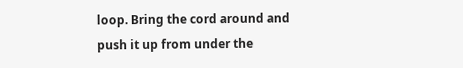loop. Bring the cord around and push it up from under the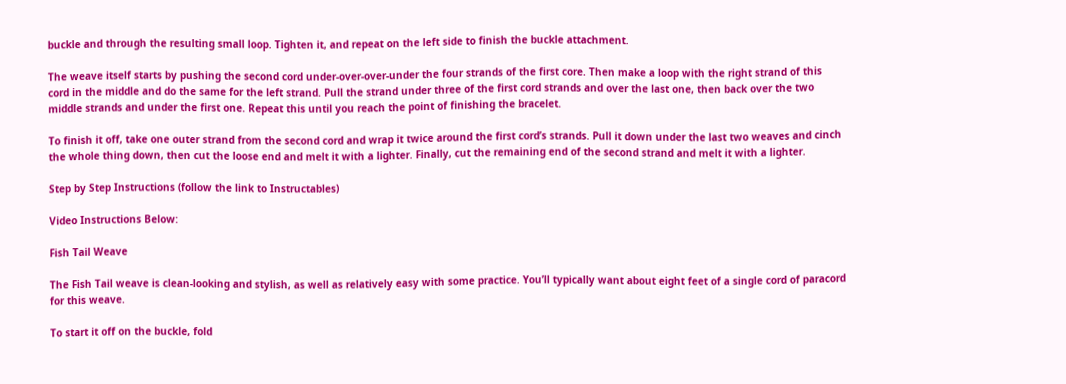buckle and through the resulting small loop. Tighten it, and repeat on the left side to finish the buckle attachment.

The weave itself starts by pushing the second cord under-over-over-under the four strands of the first core. Then make a loop with the right strand of this cord in the middle and do the same for the left strand. Pull the strand under three of the first cord strands and over the last one, then back over the two middle strands and under the first one. Repeat this until you reach the point of finishing the bracelet.

To finish it off, take one outer strand from the second cord and wrap it twice around the first cord’s strands. Pull it down under the last two weaves and cinch the whole thing down, then cut the loose end and melt it with a lighter. Finally, cut the remaining end of the second strand and melt it with a lighter.

Step by Step Instructions (follow the link to Instructables)

Video Instructions Below:

Fish Tail Weave

The Fish Tail weave is clean-looking and stylish, as well as relatively easy with some practice. You’ll typically want about eight feet of a single cord of paracord for this weave.

To start it off on the buckle, fold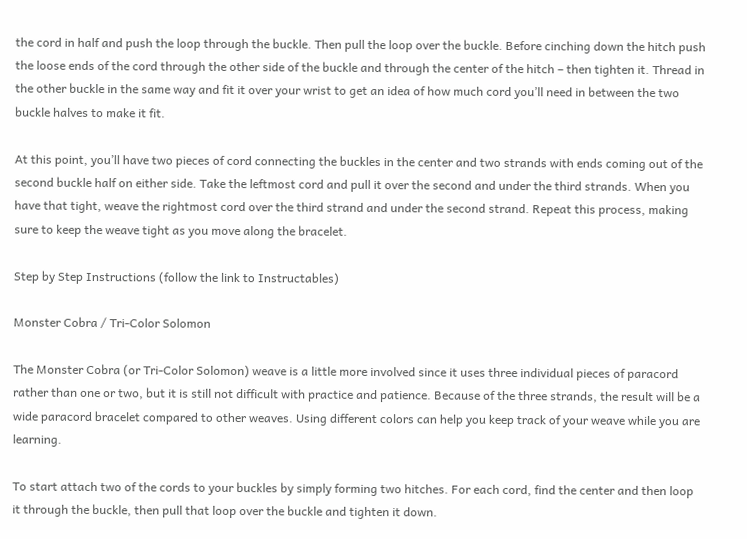the cord in half and push the loop through the buckle. Then pull the loop over the buckle. Before cinching down the hitch push the loose ends of the cord through the other side of the buckle and through the center of the hitch – then tighten it. Thread in the other buckle in the same way and fit it over your wrist to get an idea of how much cord you’ll need in between the two buckle halves to make it fit.

At this point, you’ll have two pieces of cord connecting the buckles in the center and two strands with ends coming out of the second buckle half on either side. Take the leftmost cord and pull it over the second and under the third strands. When you have that tight, weave the rightmost cord over the third strand and under the second strand. Repeat this process, making sure to keep the weave tight as you move along the bracelet.

Step by Step Instructions (follow the link to Instructables)

Monster Cobra / Tri-Color Solomon

The Monster Cobra (or Tri-Color Solomon) weave is a little more involved since it uses three individual pieces of paracord rather than one or two, but it is still not difficult with practice and patience. Because of the three strands, the result will be a wide paracord bracelet compared to other weaves. Using different colors can help you keep track of your weave while you are learning.

To start attach two of the cords to your buckles by simply forming two hitches. For each cord, find the center and then loop it through the buckle, then pull that loop over the buckle and tighten it down.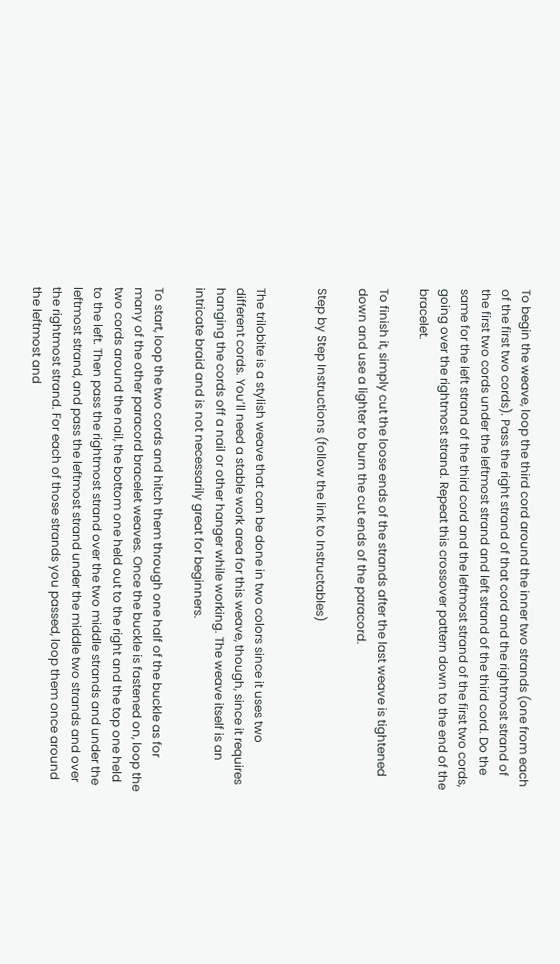To begin the weave, loop the third cord around the inner two strands (one from each of the first two cords). Pass the right strand of that cord and the rightmost strand of the first two cords under the leftmost strand and left strand of the third cord. Do the same for the left strand of the third cord and the leftmost strand of the first two cords, going over the rightmost strand. Repeat this crossover pattern down to the end of the bracelet.

To finish it, simply cut the loose ends of the strands after the last weave is tightened down and use a lighter to burn the cut ends of the paracord.

Step by Step Instructions (follow the link to Instructables)


The trilobite is a stylish weave that can be done in two colors since it uses two different cords. You’ll need a stable work area for this weave, though, since it requires hanging the cords off a nail or other hanger while working. The weave itself is an intricate braid and is not necessarily great for beginners.

To start, loop the two cords and hitch them through one half of the buckle as for many of the other paracord bracelet weaves. Once the buckle is fastened on, loop the two cords around the nail, the bottom one held out to the right and the top one held to the left. Then pass the rightmost strand over the two middle strands and under the leftmost strand, and pass the leftmost strand under the middle two strands and over the rightmost strand. For each of those strands you passed, loop them once around the leftmost and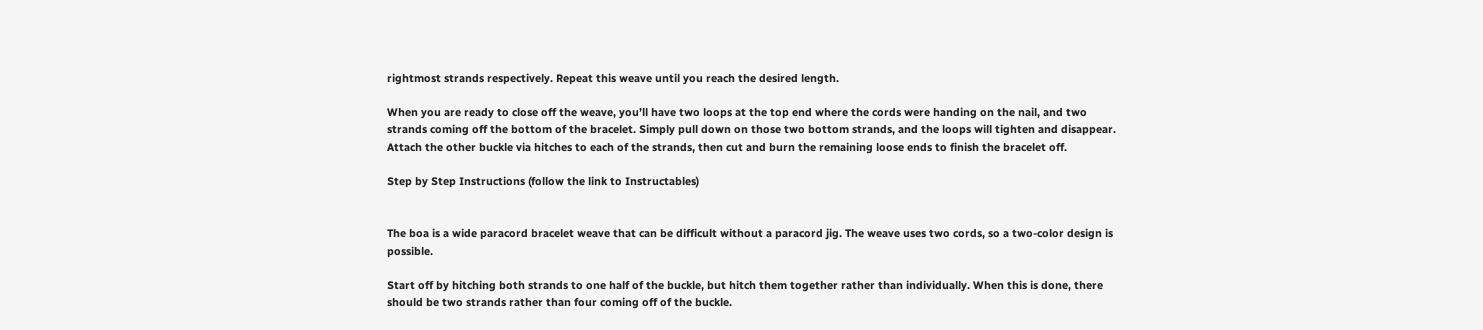rightmost strands respectively. Repeat this weave until you reach the desired length.

When you are ready to close off the weave, you’ll have two loops at the top end where the cords were handing on the nail, and two strands coming off the bottom of the bracelet. Simply pull down on those two bottom strands, and the loops will tighten and disappear. Attach the other buckle via hitches to each of the strands, then cut and burn the remaining loose ends to finish the bracelet off.

Step by Step Instructions (follow the link to Instructables)


The boa is a wide paracord bracelet weave that can be difficult without a paracord jig. The weave uses two cords, so a two-color design is possible.

Start off by hitching both strands to one half of the buckle, but hitch them together rather than individually. When this is done, there should be two strands rather than four coming off of the buckle.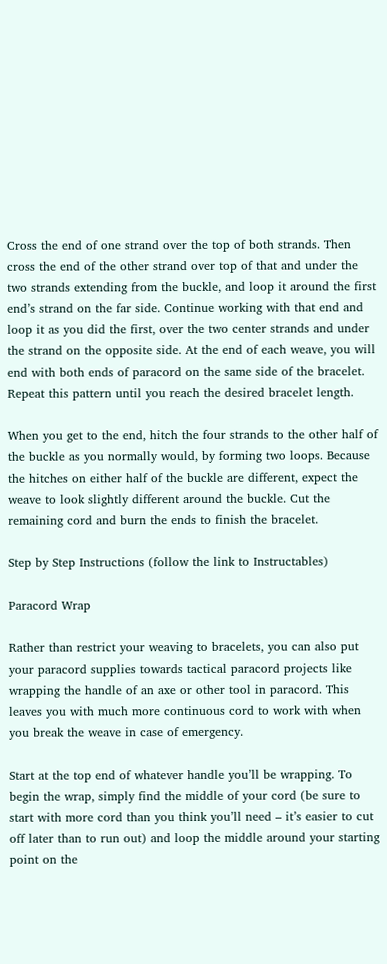Cross the end of one strand over the top of both strands. Then cross the end of the other strand over top of that and under the two strands extending from the buckle, and loop it around the first end’s strand on the far side. Continue working with that end and loop it as you did the first, over the two center strands and under the strand on the opposite side. At the end of each weave, you will end with both ends of paracord on the same side of the bracelet. Repeat this pattern until you reach the desired bracelet length.

When you get to the end, hitch the four strands to the other half of the buckle as you normally would, by forming two loops. Because the hitches on either half of the buckle are different, expect the weave to look slightly different around the buckle. Cut the remaining cord and burn the ends to finish the bracelet.

Step by Step Instructions (follow the link to Instructables)

Paracord Wrap

Rather than restrict your weaving to bracelets, you can also put your paracord supplies towards tactical paracord projects like wrapping the handle of an axe or other tool in paracord. This leaves you with much more continuous cord to work with when you break the weave in case of emergency.

Start at the top end of whatever handle you’ll be wrapping. To begin the wrap, simply find the middle of your cord (be sure to start with more cord than you think you’ll need – it’s easier to cut off later than to run out) and loop the middle around your starting point on the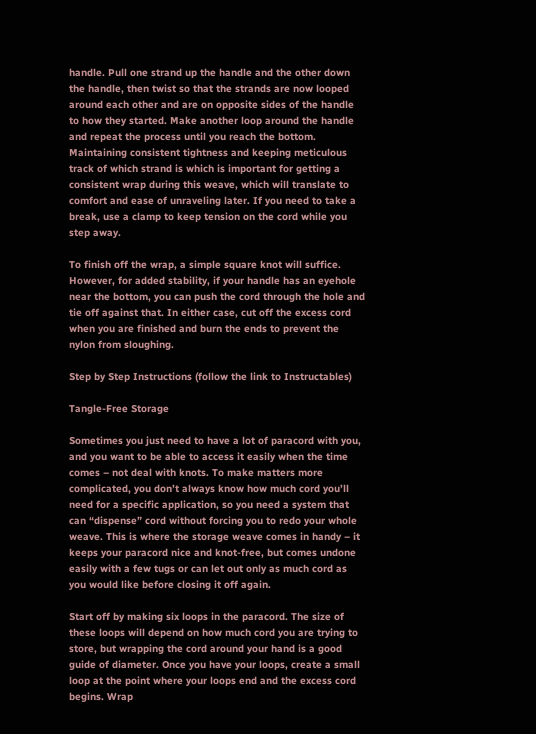handle. Pull one strand up the handle and the other down the handle, then twist so that the strands are now looped around each other and are on opposite sides of the handle to how they started. Make another loop around the handle and repeat the process until you reach the bottom. Maintaining consistent tightness and keeping meticulous track of which strand is which is important for getting a consistent wrap during this weave, which will translate to comfort and ease of unraveling later. If you need to take a break, use a clamp to keep tension on the cord while you step away.

To finish off the wrap, a simple square knot will suffice. However, for added stability, if your handle has an eyehole near the bottom, you can push the cord through the hole and tie off against that. In either case, cut off the excess cord when you are finished and burn the ends to prevent the nylon from sloughing.

Step by Step Instructions (follow the link to Instructables)

Tangle-Free Storage

Sometimes you just need to have a lot of paracord with you, and you want to be able to access it easily when the time comes – not deal with knots. To make matters more complicated, you don’t always know how much cord you’ll need for a specific application, so you need a system that can “dispense” cord without forcing you to redo your whole weave. This is where the storage weave comes in handy – it keeps your paracord nice and knot-free, but comes undone easily with a few tugs or can let out only as much cord as you would like before closing it off again.

Start off by making six loops in the paracord. The size of these loops will depend on how much cord you are trying to store, but wrapping the cord around your hand is a good guide of diameter. Once you have your loops, create a small loop at the point where your loops end and the excess cord begins. Wrap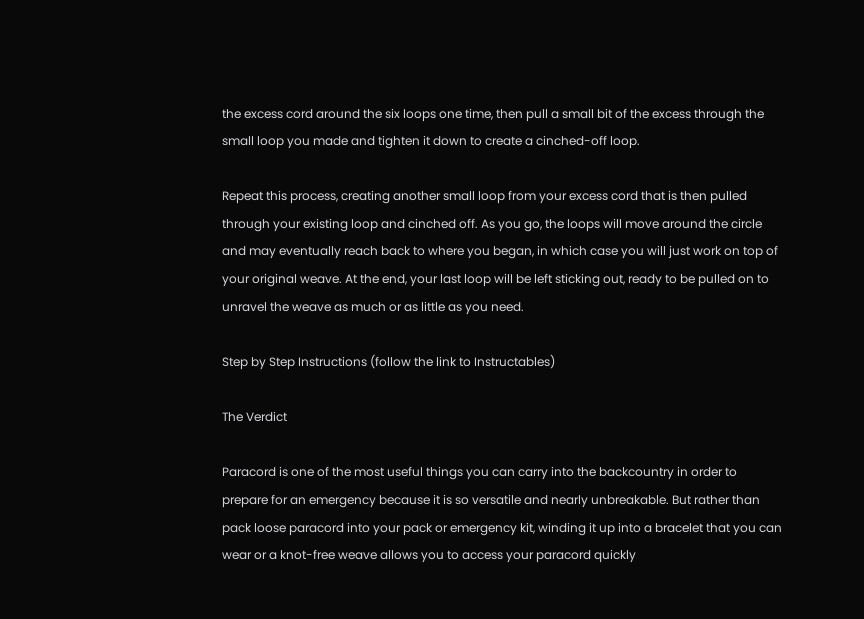the excess cord around the six loops one time, then pull a small bit of the excess through the small loop you made and tighten it down to create a cinched-off loop.

Repeat this process, creating another small loop from your excess cord that is then pulled through your existing loop and cinched off. As you go, the loops will move around the circle and may eventually reach back to where you began, in which case you will just work on top of your original weave. At the end, your last loop will be left sticking out, ready to be pulled on to unravel the weave as much or as little as you need.

Step by Step Instructions (follow the link to Instructables)

The Verdict

Paracord is one of the most useful things you can carry into the backcountry in order to prepare for an emergency because it is so versatile and nearly unbreakable. But rather than pack loose paracord into your pack or emergency kit, winding it up into a bracelet that you can wear or a knot-free weave allows you to access your paracord quickly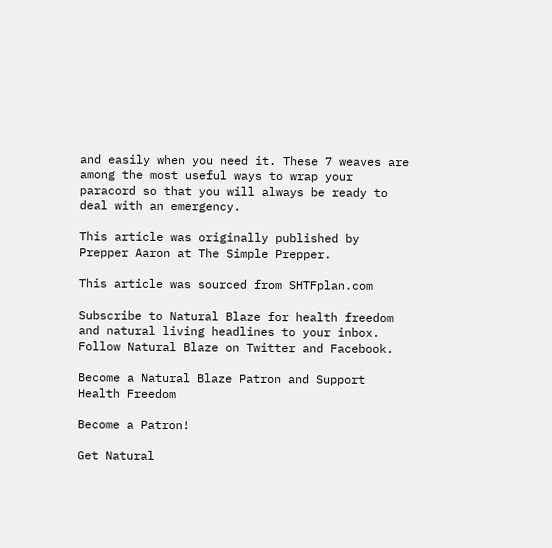and easily when you need it. These 7 weaves are among the most useful ways to wrap your paracord so that you will always be ready to deal with an emergency.

This article was originally published by Prepper Aaron at The Simple Prepper.

This article was sourced from SHTFplan.com

Subscribe to Natural Blaze for health freedom and natural living headlines to your inbox. Follow Natural Blaze on Twitter and Facebook.

Become a Natural Blaze Patron and Support Health Freedom

Become a Patron!

Get Natural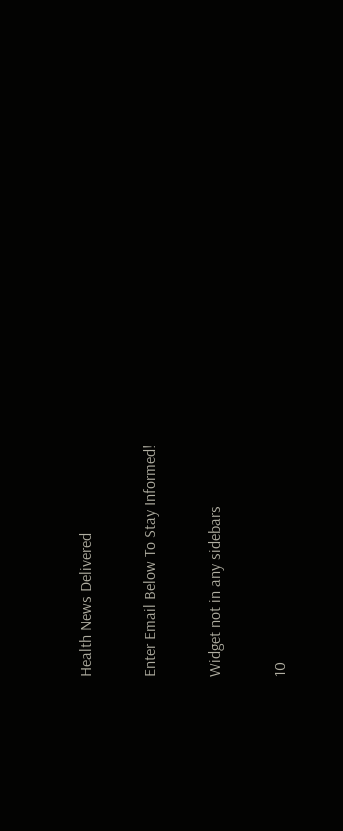Health News Delivered

Enter Email Below To Stay Informed!

Widget not in any sidebars

10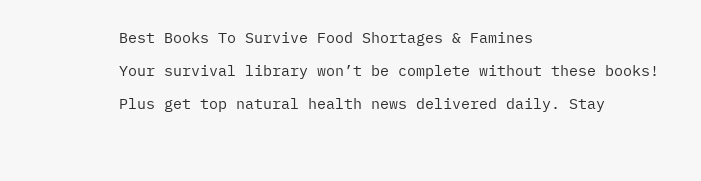Best Books To Survive Food Shortages & Famines

Your survival library won’t be complete without these books!

Plus get top natural health news delivered daily. Stay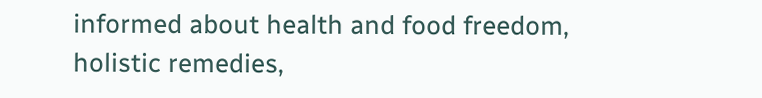informed about health and food freedom, holistic remedies,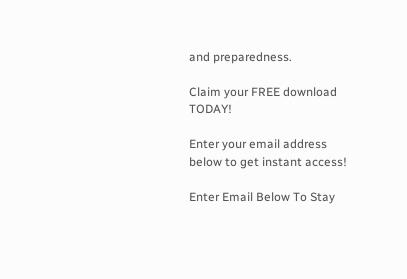and preparedness.

Claim your FREE download TODAY!

Enter your email address below to get instant access!

Enter Email Below To Stay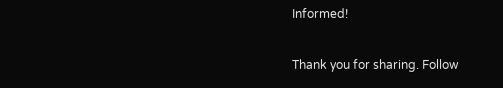Informed!

Thank you for sharing. Follow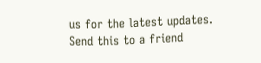us for the latest updates.
Send this to a friend